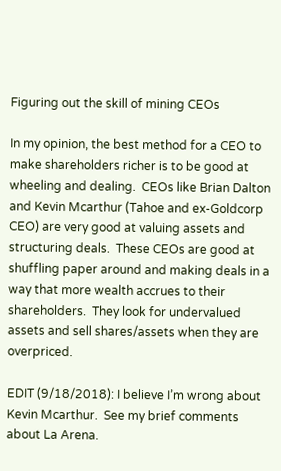Figuring out the skill of mining CEOs

In my opinion, the best method for a CEO to make shareholders richer is to be good at wheeling and dealing.  CEOs like Brian Dalton and Kevin Mcarthur (Tahoe and ex-Goldcorp CEO) are very good at valuing assets and structuring deals.  These CEOs are good at shuffling paper around and making deals in a way that more wealth accrues to their shareholders.  They look for undervalued assets and sell shares/assets when they are overpriced.

EDIT (9/18/2018): I believe I’m wrong about Kevin Mcarthur.  See my brief comments about La Arena.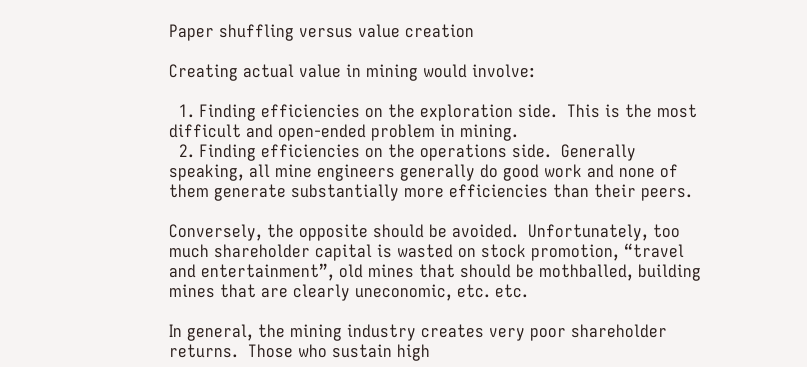Paper shuffling versus value creation

Creating actual value in mining would involve:

  1. Finding efficiencies on the exploration side.  This is the most difficult and open-ended problem in mining.
  2. Finding efficiencies on the operations side.  Generally speaking, all mine engineers generally do good work and none of them generate substantially more efficiencies than their peers.

Conversely, the opposite should be avoided.  Unfortunately, too much shareholder capital is wasted on stock promotion, “travel and entertainment”, old mines that should be mothballed, building mines that are clearly uneconomic, etc. etc.

In general, the mining industry creates very poor shareholder returns.  Those who sustain high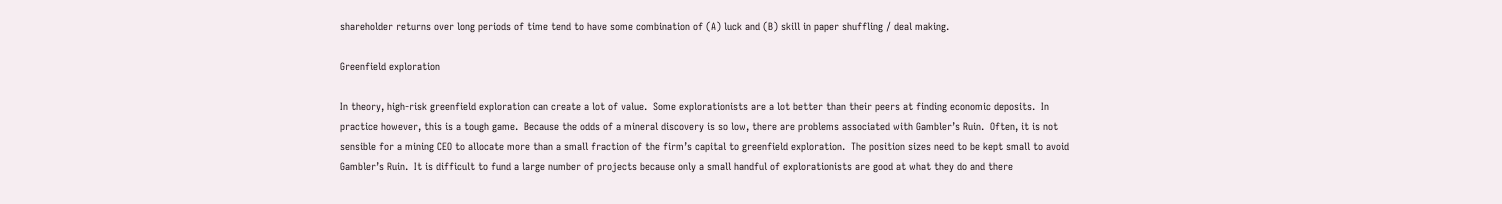shareholder returns over long periods of time tend to have some combination of (A) luck and (B) skill in paper shuffling / deal making.

Greenfield exploration

In theory, high-risk greenfield exploration can create a lot of value.  Some explorationists are a lot better than their peers at finding economic deposits.  In practice however, this is a tough game.  Because the odds of a mineral discovery is so low, there are problems associated with Gambler’s Ruin.  Often, it is not sensible for a mining CEO to allocate more than a small fraction of the firm’s capital to greenfield exploration.  The position sizes need to be kept small to avoid Gambler’s Ruin.  It is difficult to fund a large number of projects because only a small handful of explorationists are good at what they do and there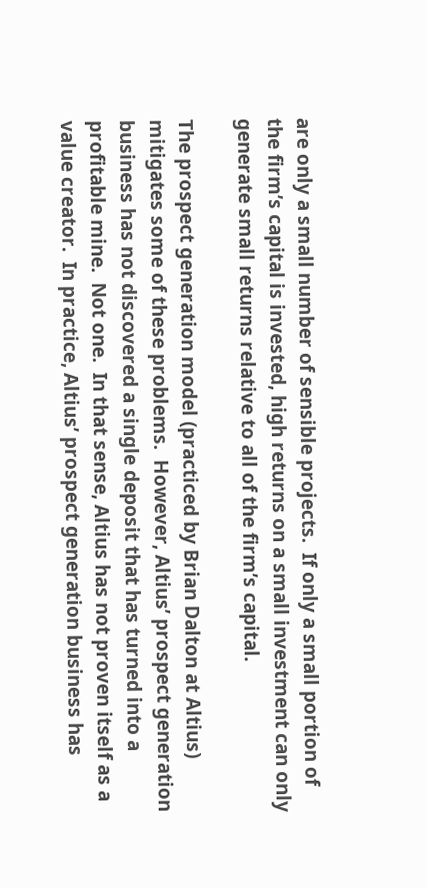are only a small number of sensible projects.  If only a small portion of the firm’s capital is invested, high returns on a small investment can only generate small returns relative to all of the firm’s capital.

The prospect generation model (practiced by Brian Dalton at Altius) mitigates some of these problems.  However, Altius’ prospect generation business has not discovered a single deposit that has turned into a profitable mine.  Not one.  In that sense, Altius has not proven itself as a value creator.  In practice, Altius’ prospect generation business has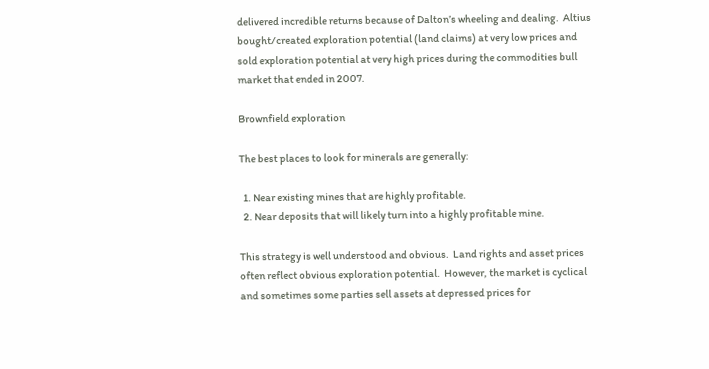delivered incredible returns because of Dalton’s wheeling and dealing.  Altius bought/created exploration potential (land claims) at very low prices and sold exploration potential at very high prices during the commodities bull market that ended in 2007.

Brownfield exploration

The best places to look for minerals are generally:

  1. Near existing mines that are highly profitable.
  2. Near deposits that will likely turn into a highly profitable mine.

This strategy is well understood and obvious.  Land rights and asset prices often reflect obvious exploration potential.  However, the market is cyclical and sometimes some parties sell assets at depressed prices for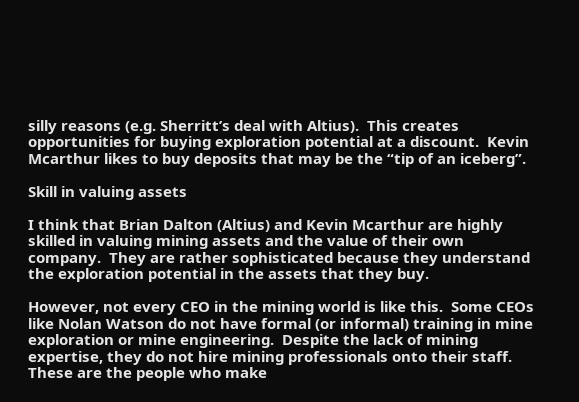silly reasons (e.g. Sherritt’s deal with Altius).  This creates opportunities for buying exploration potential at a discount.  Kevin Mcarthur likes to buy deposits that may be the “tip of an iceberg”.

Skill in valuing assets

I think that Brian Dalton (Altius) and Kevin Mcarthur are highly skilled in valuing mining assets and the value of their own company.  They are rather sophisticated because they understand the exploration potential in the assets that they buy.

However, not every CEO in the mining world is like this.  Some CEOs like Nolan Watson do not have formal (or informal) training in mine exploration or mine engineering.  Despite the lack of mining expertise, they do not hire mining professionals onto their staff.  These are the people who make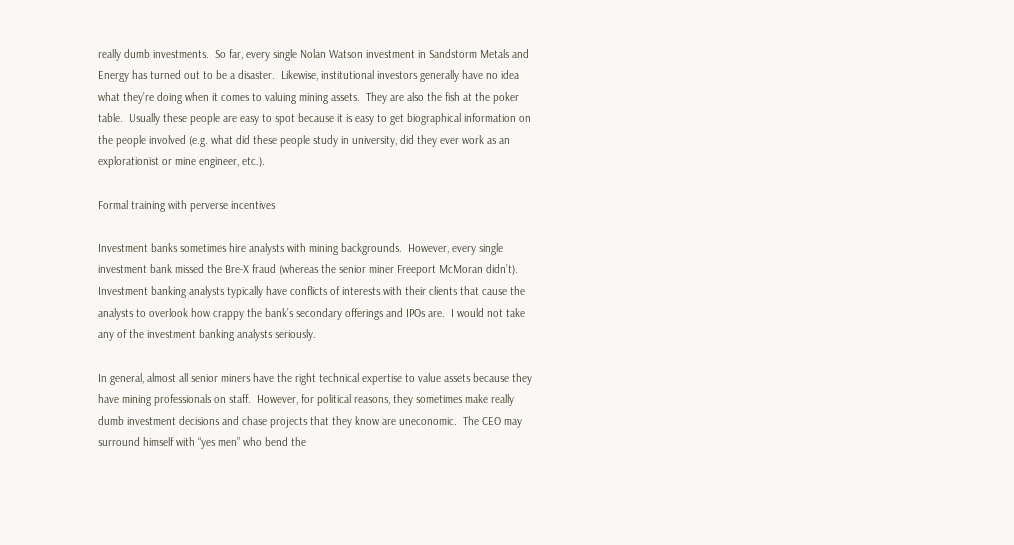really dumb investments.  So far, every single Nolan Watson investment in Sandstorm Metals and Energy has turned out to be a disaster.  Likewise, institutional investors generally have no idea what they’re doing when it comes to valuing mining assets.  They are also the fish at the poker table.  Usually these people are easy to spot because it is easy to get biographical information on the people involved (e.g. what did these people study in university, did they ever work as an explorationist or mine engineer, etc.).

Formal training with perverse incentives

Investment banks sometimes hire analysts with mining backgrounds.  However, every single investment bank missed the Bre-X fraud (whereas the senior miner Freeport McMoran didn’t).  Investment banking analysts typically have conflicts of interests with their clients that cause the analysts to overlook how crappy the bank’s secondary offerings and IPOs are.  I would not take any of the investment banking analysts seriously.

In general, almost all senior miners have the right technical expertise to value assets because they have mining professionals on staff.  However, for political reasons, they sometimes make really dumb investment decisions and chase projects that they know are uneconomic.  The CEO may surround himself with “yes men” who bend the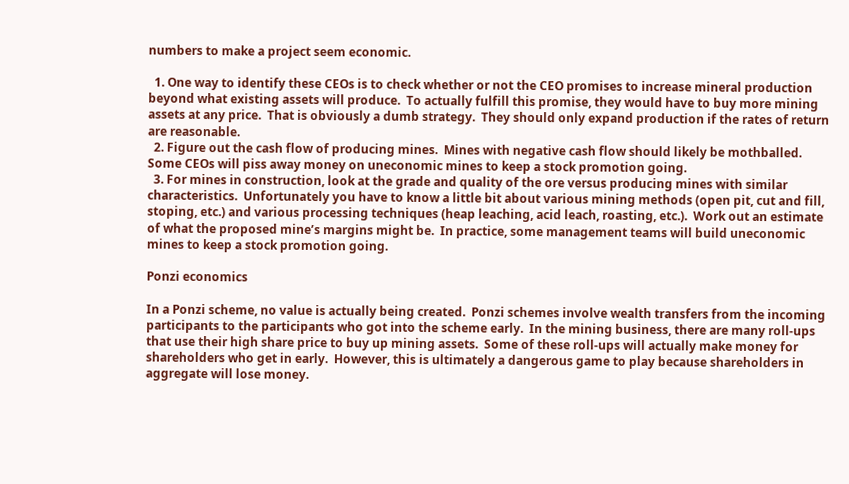numbers to make a project seem economic.

  1. One way to identify these CEOs is to check whether or not the CEO promises to increase mineral production beyond what existing assets will produce.  To actually fulfill this promise, they would have to buy more mining assets at any price.  That is obviously a dumb strategy.  They should only expand production if the rates of return are reasonable.
  2. Figure out the cash flow of producing mines.  Mines with negative cash flow should likely be mothballed.  Some CEOs will piss away money on uneconomic mines to keep a stock promotion going.
  3. For mines in construction, look at the grade and quality of the ore versus producing mines with similar characteristics.  Unfortunately you have to know a little bit about various mining methods (open pit, cut and fill, stoping, etc.) and various processing techniques (heap leaching, acid leach, roasting, etc.).  Work out an estimate of what the proposed mine’s margins might be.  In practice, some management teams will build uneconomic mines to keep a stock promotion going.

Ponzi economics

In a Ponzi scheme, no value is actually being created.  Ponzi schemes involve wealth transfers from the incoming participants to the participants who got into the scheme early.  In the mining business, there are many roll-ups that use their high share price to buy up mining assets.  Some of these roll-ups will actually make money for shareholders who get in early.  However, this is ultimately a dangerous game to play because shareholders in aggregate will lose money.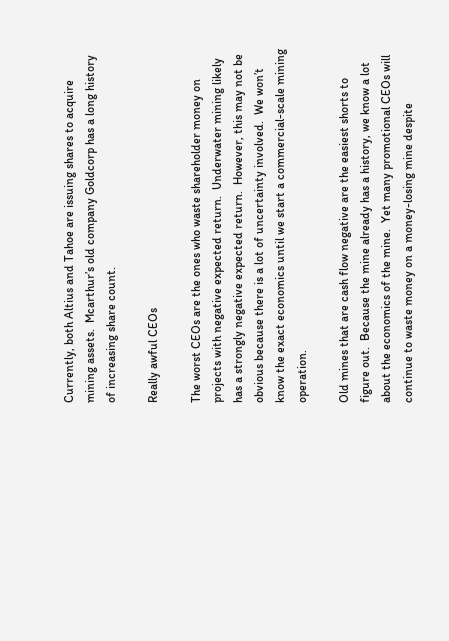Currently, both Altius and Tahoe are issuing shares to acquire mining assets.  Mcarthur’s old company Goldcorp has a long history of increasing share count.

Really awful CEOs

The worst CEOs are the ones who waste shareholder money on projects with negative expected return.  Underwater mining likely has a strongly negative expected return.  However, this may not be obvious because there is a lot of uncertainty involved.  We won’t know the exact economics until we start a commercial-scale mining operation.

Old mines that are cash flow negative are the easiest shorts to figure out.  Because the mine already has a history, we know a lot about the economics of the mine.  Yet many promotional CEOs will continue to waste money on a money-losing mine despite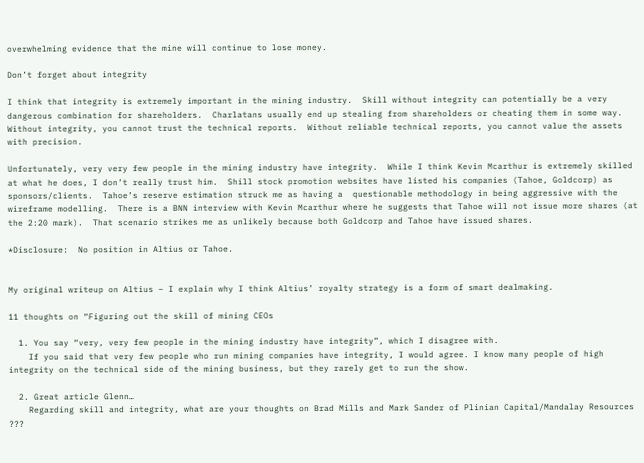overwhelming evidence that the mine will continue to lose money.

Don’t forget about integrity

I think that integrity is extremely important in the mining industry.  Skill without integrity can potentially be a very dangerous combination for shareholders.  Charlatans usually end up stealing from shareholders or cheating them in some way.  Without integrity, you cannot trust the technical reports.  Without reliable technical reports, you cannot value the assets with precision.

Unfortunately, very very few people in the mining industry have integrity.  While I think Kevin Mcarthur is extremely skilled at what he does, I don’t really trust him.  Shill stock promotion websites have listed his companies (Tahoe, Goldcorp) as sponsors/clients.  Tahoe’s reserve estimation struck me as having a  questionable methodology in being aggressive with the wireframe modelling.  There is a BNN interview with Kevin Mcarthur where he suggests that Tahoe will not issue more shares (at the 2:20 mark).  That scenario strikes me as unlikely because both Goldcorp and Tahoe have issued shares.

*Disclosure:  No position in Altius or Tahoe.


My original writeup on Altius – I explain why I think Altius’ royalty strategy is a form of smart dealmaking.

11 thoughts on “Figuring out the skill of mining CEOs

  1. You say “very, very few people in the mining industry have integrity”, which I disagree with.
    If you said that very few people who run mining companies have integrity, I would agree. I know many people of high integrity on the technical side of the mining business, but they rarely get to run the show.

  2. Great article Glenn…
    Regarding skill and integrity, what are your thoughts on Brad Mills and Mark Sander of Plinian Capital/Mandalay Resources ???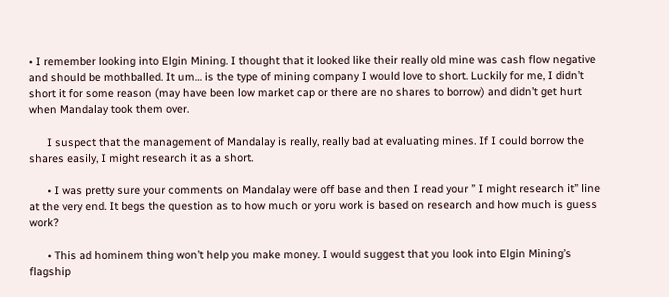• I remember looking into Elgin Mining. I thought that it looked like their really old mine was cash flow negative and should be mothballed. It um… is the type of mining company I would love to short. Luckily for me, I didn’t short it for some reason (may have been low market cap or there are no shares to borrow) and didn’t get hurt when Mandalay took them over.

      I suspect that the management of Mandalay is really, really bad at evaluating mines. If I could borrow the shares easily, I might research it as a short.

      • I was pretty sure your comments on Mandalay were off base and then I read your ” I might research it” line at the very end. It begs the question as to how much or yoru work is based on research and how much is guess work?

      • This ad hominem thing won’t help you make money. I would suggest that you look into Elgin Mining’s flagship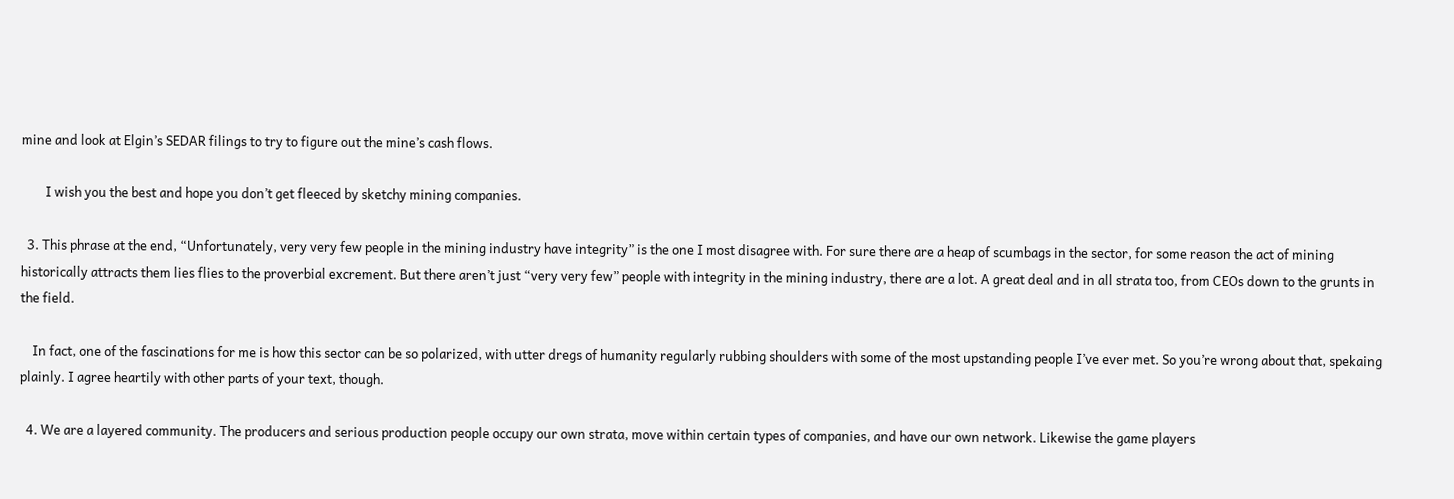mine and look at Elgin’s SEDAR filings to try to figure out the mine’s cash flows.

        I wish you the best and hope you don’t get fleeced by sketchy mining companies.

  3. This phrase at the end, “Unfortunately, very very few people in the mining industry have integrity” is the one I most disagree with. For sure there are a heap of scumbags in the sector, for some reason the act of mining historically attracts them lies flies to the proverbial excrement. But there aren’t just “very very few” people with integrity in the mining industry, there are a lot. A great deal and in all strata too, from CEOs down to the grunts in the field.

    In fact, one of the fascinations for me is how this sector can be so polarized, with utter dregs of humanity regularly rubbing shoulders with some of the most upstanding people I’ve ever met. So you’re wrong about that, spekaing plainly. I agree heartily with other parts of your text, though.

  4. We are a layered community. The producers and serious production people occupy our own strata, move within certain types of companies, and have our own network. Likewise the game players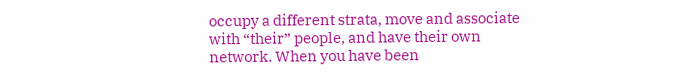occupy a different strata, move and associate with “their” people, and have their own network. When you have been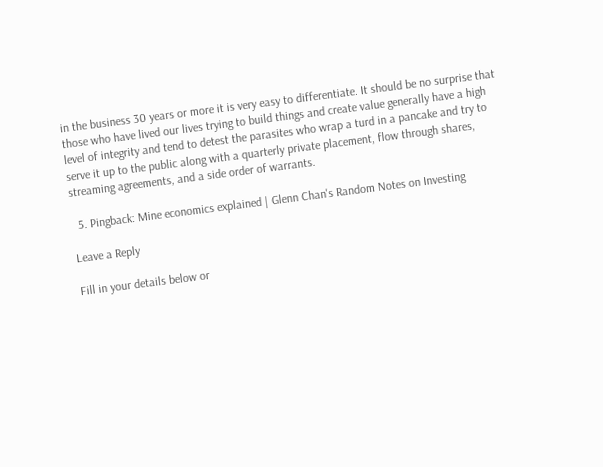in the business 30 years or more it is very easy to differentiate. It should be no surprise that those who have lived our lives trying to build things and create value generally have a high level of integrity and tend to detest the parasites who wrap a turd in a pancake and try to serve it up to the public along with a quarterly private placement, flow through shares, streaming agreements, and a side order of warrants.

  5. Pingback: Mine economics explained | Glenn Chan's Random Notes on Investing

Leave a Reply

Fill in your details below or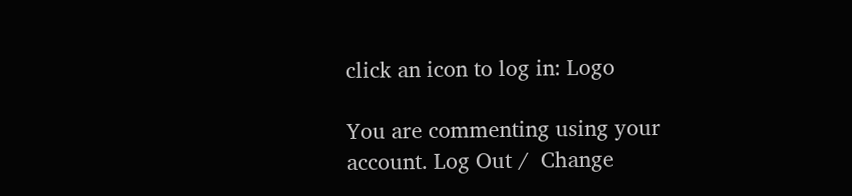click an icon to log in: Logo

You are commenting using your account. Log Out /  Change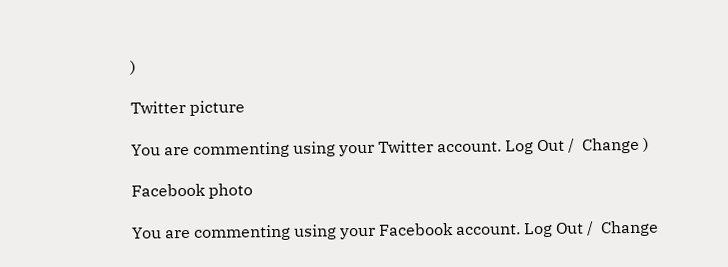)

Twitter picture

You are commenting using your Twitter account. Log Out /  Change )

Facebook photo

You are commenting using your Facebook account. Log Out /  Change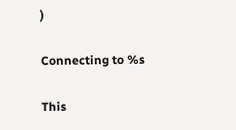)

Connecting to %s

This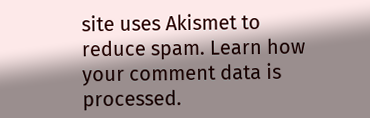site uses Akismet to reduce spam. Learn how your comment data is processed.